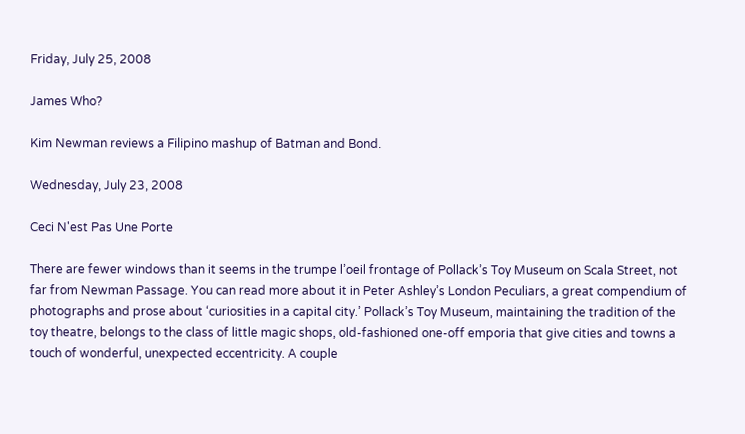Friday, July 25, 2008

James Who?

Kim Newman reviews a Filipino mashup of Batman and Bond.

Wednesday, July 23, 2008

Ceci N'est Pas Une Porte

There are fewer windows than it seems in the trumpe l’oeil frontage of Pollack’s Toy Museum on Scala Street, not far from Newman Passage. You can read more about it in Peter Ashley’s London Peculiars, a great compendium of photographs and prose about ‘curiosities in a capital city.’ Pollack’s Toy Museum, maintaining the tradition of the toy theatre, belongs to the class of little magic shops, old-fashioned one-off emporia that give cities and towns a touch of wonderful, unexpected eccentricity. A couple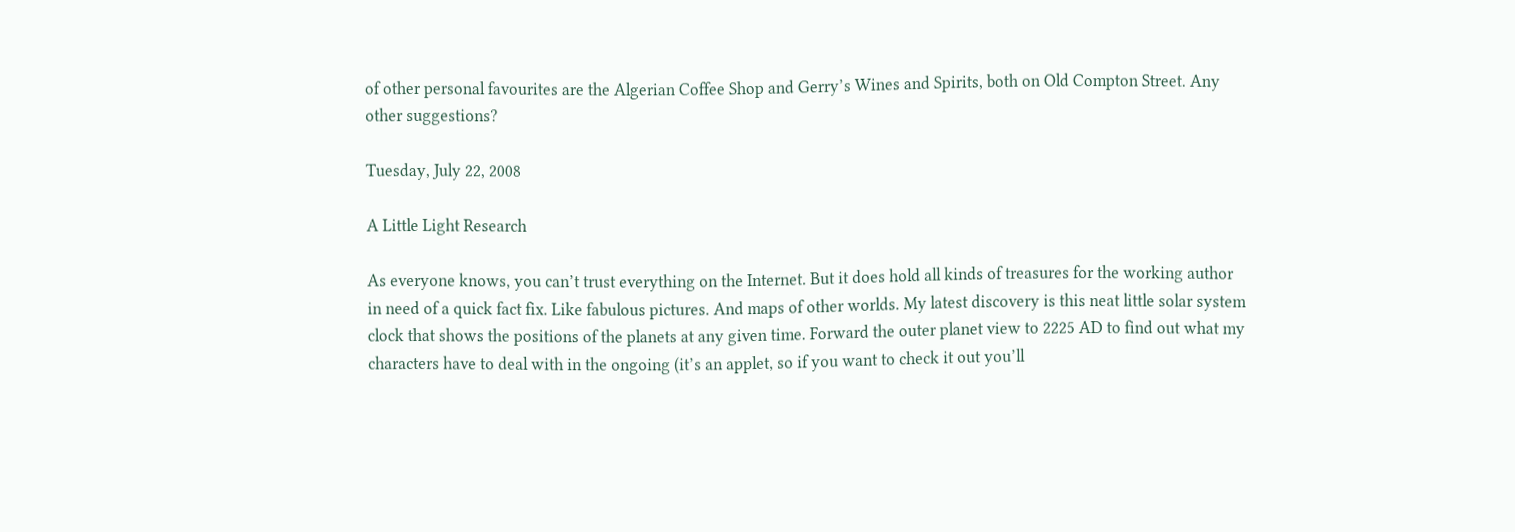of other personal favourites are the Algerian Coffee Shop and Gerry’s Wines and Spirits, both on Old Compton Street. Any other suggestions?

Tuesday, July 22, 2008

A Little Light Research

As everyone knows, you can’t trust everything on the Internet. But it does hold all kinds of treasures for the working author in need of a quick fact fix. Like fabulous pictures. And maps of other worlds. My latest discovery is this neat little solar system clock that shows the positions of the planets at any given time. Forward the outer planet view to 2225 AD to find out what my characters have to deal with in the ongoing (it’s an applet, so if you want to check it out you’ll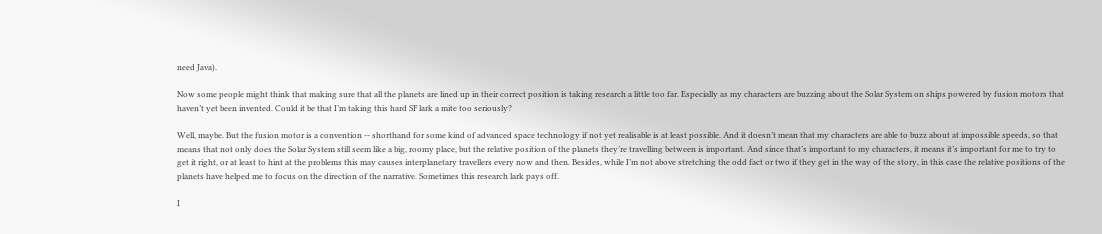need Java).

Now some people might think that making sure that all the planets are lined up in their correct position is taking research a little too far. Especially as my characters are buzzing about the Solar System on ships powered by fusion motors that haven’t yet been invented. Could it be that I’m taking this hard SF lark a mite too seriously?

Well, maybe. But the fusion motor is a convention -- shorthand for some kind of advanced space technology if not yet realisable is at least possible. And it doesn’t mean that my characters are able to buzz about at impossible speeds, so that means that not only does the Solar System still seem like a big, roomy place, but the relative position of the planets they’re travelling between is important. And since that’s important to my characters, it means it’s important for me to try to get it right, or at least to hint at the problems this may causes interplanetary travellers every now and then. Besides, while I’m not above stretching the odd fact or two if they get in the way of the story, in this case the relative positions of the planets have helped me to focus on the direction of the narrative. Sometimes this research lark pays off.

I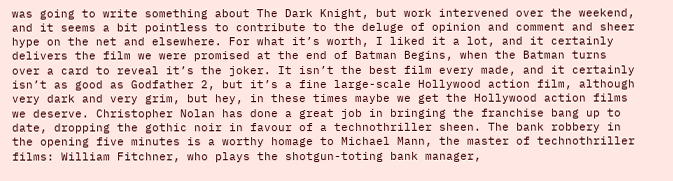was going to write something about The Dark Knight, but work intervened over the weekend, and it seems a bit pointless to contribute to the deluge of opinion and comment and sheer hype on the net and elsewhere. For what it’s worth, I liked it a lot, and it certainly delivers the film we were promised at the end of Batman Begins, when the Batman turns over a card to reveal it’s the joker. It isn’t the best film every made, and it certainly isn’t as good as Godfather 2, but it’s a fine large-scale Hollywood action film, although very dark and very grim, but hey, in these times maybe we get the Hollywood action films we deserve. Christopher Nolan has done a great job in bringing the franchise bang up to date, dropping the gothic noir in favour of a technothriller sheen. The bank robbery in the opening five minutes is a worthy homage to Michael Mann, the master of technothriller films: William Fitchner, who plays the shotgun-toting bank manager,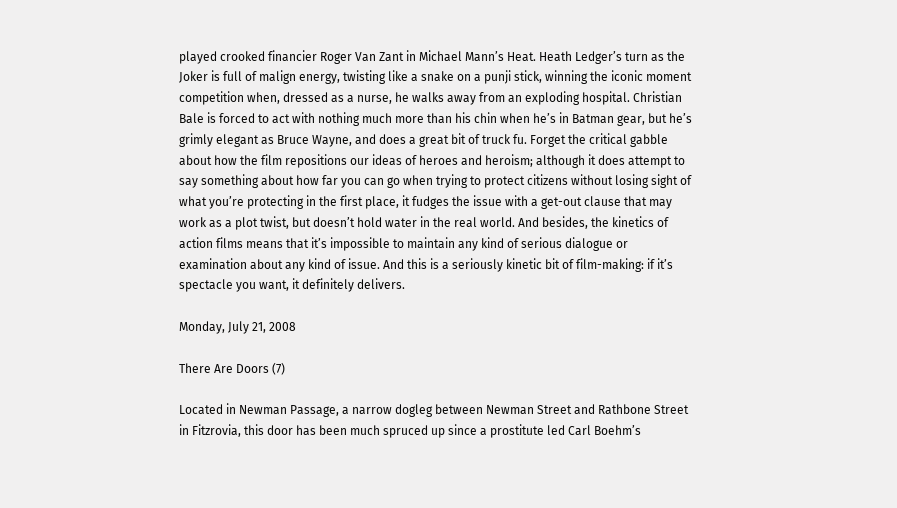played crooked financier Roger Van Zant in Michael Mann’s Heat. Heath Ledger’s turn as the Joker is full of malign energy, twisting like a snake on a punji stick, winning the iconic moment competition when, dressed as a nurse, he walks away from an exploding hospital. Christian Bale is forced to act with nothing much more than his chin when he’s in Batman gear, but he’s grimly elegant as Bruce Wayne, and does a great bit of truck fu. Forget the critical gabble about how the film repositions our ideas of heroes and heroism; although it does attempt to say something about how far you can go when trying to protect citizens without losing sight of what you’re protecting in the first place, it fudges the issue with a get-out clause that may work as a plot twist, but doesn’t hold water in the real world. And besides, the kinetics of action films means that it’s impossible to maintain any kind of serious dialogue or examination about any kind of issue. And this is a seriously kinetic bit of film-making: if it’s spectacle you want, it definitely delivers.

Monday, July 21, 2008

There Are Doors (7)

Located in Newman Passage, a narrow dogleg between Newman Street and Rathbone Street in Fitzrovia, this door has been much spruced up since a prostitute led Carl Boehm’s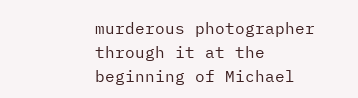murderous photographer through it at the beginning of Michael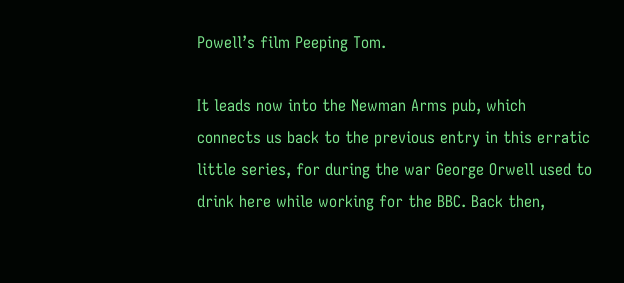Powell’s film Peeping Tom.

It leads now into the Newman Arms pub, which connects us back to the previous entry in this erratic little series, for during the war George Orwell used to drink here while working for the BBC. Back then,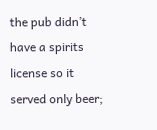the pub didn’t have a spirits license so it served only beer;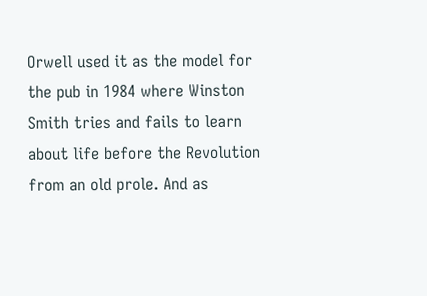Orwell used it as the model for the pub in 1984 where Winston Smith tries and fails to learn about life before the Revolution from an old prole. And as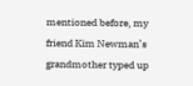mentioned before, my friend Kim Newman’s grandmother typed up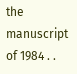the manuscript of 1984 . .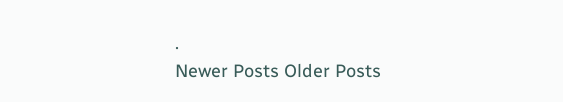.
Newer Posts Older Posts